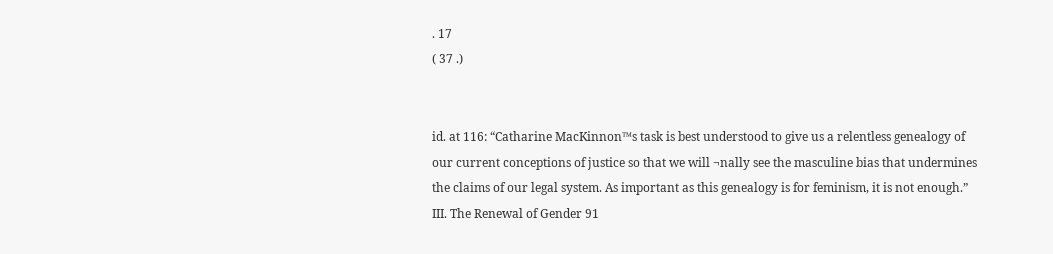. 17
( 37 .)


id. at 116: “Catharine MacKinnon™s task is best understood to give us a relentless genealogy of
our current conceptions of justice so that we will ¬nally see the masculine bias that undermines
the claims of our legal system. As important as this genealogy is for feminism, it is not enough.”
III. The Renewal of Gender 91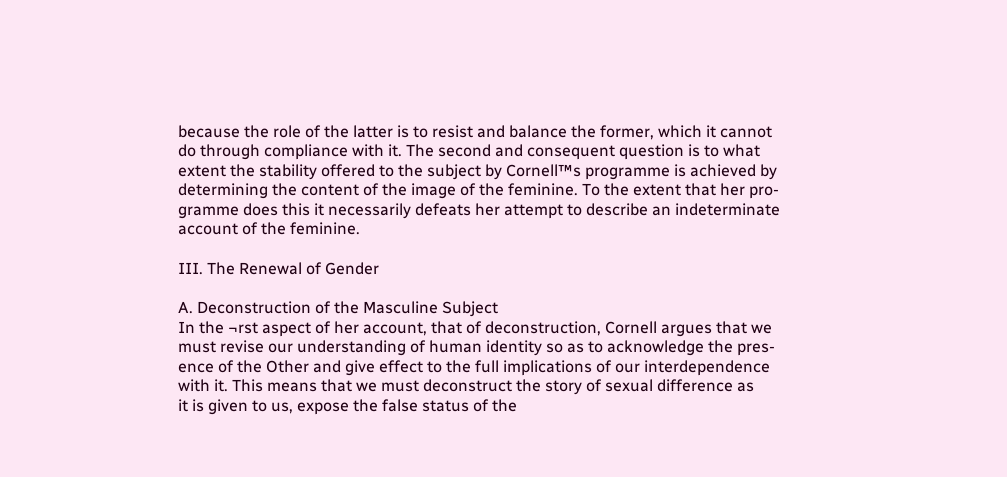because the role of the latter is to resist and balance the former, which it cannot
do through compliance with it. The second and consequent question is to what
extent the stability offered to the subject by Cornell™s programme is achieved by
determining the content of the image of the feminine. To the extent that her pro-
gramme does this it necessarily defeats her attempt to describe an indeterminate
account of the feminine.

III. The Renewal of Gender

A. Deconstruction of the Masculine Subject
In the ¬rst aspect of her account, that of deconstruction, Cornell argues that we
must revise our understanding of human identity so as to acknowledge the pres-
ence of the Other and give effect to the full implications of our interdependence
with it. This means that we must deconstruct the story of sexual difference as
it is given to us, expose the false status of the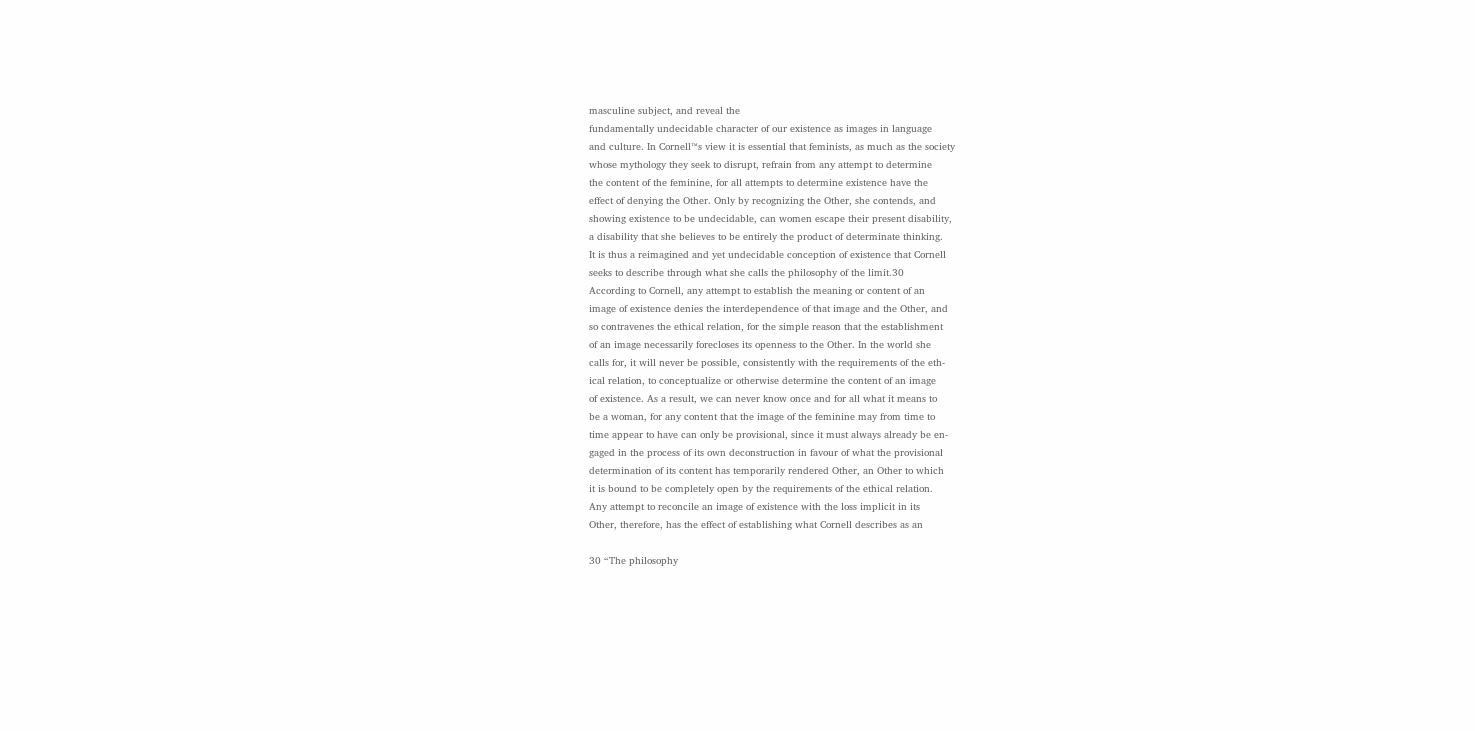masculine subject, and reveal the
fundamentally undecidable character of our existence as images in language
and culture. In Cornell™s view it is essential that feminists, as much as the society
whose mythology they seek to disrupt, refrain from any attempt to determine
the content of the feminine, for all attempts to determine existence have the
effect of denying the Other. Only by recognizing the Other, she contends, and
showing existence to be undecidable, can women escape their present disability,
a disability that she believes to be entirely the product of determinate thinking.
It is thus a reimagined and yet undecidable conception of existence that Cornell
seeks to describe through what she calls the philosophy of the limit.30
According to Cornell, any attempt to establish the meaning or content of an
image of existence denies the interdependence of that image and the Other, and
so contravenes the ethical relation, for the simple reason that the establishment
of an image necessarily forecloses its openness to the Other. In the world she
calls for, it will never be possible, consistently with the requirements of the eth-
ical relation, to conceptualize or otherwise determine the content of an image
of existence. As a result, we can never know once and for all what it means to
be a woman, for any content that the image of the feminine may from time to
time appear to have can only be provisional, since it must always already be en-
gaged in the process of its own deconstruction in favour of what the provisional
determination of its content has temporarily rendered Other, an Other to which
it is bound to be completely open by the requirements of the ethical relation.
Any attempt to reconcile an image of existence with the loss implicit in its
Other, therefore, has the effect of establishing what Cornell describes as an

30 “The philosophy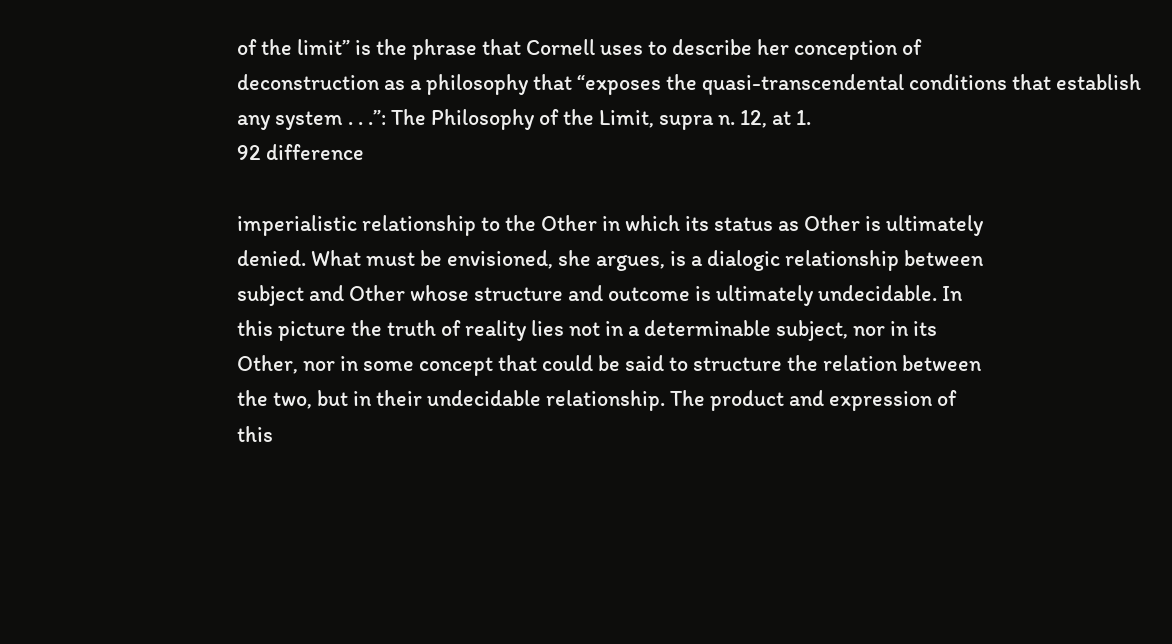of the limit” is the phrase that Cornell uses to describe her conception of
deconstruction as a philosophy that “exposes the quasi-transcendental conditions that establish
any system . . .”: The Philosophy of the Limit, supra n. 12, at 1.
92 difference

imperialistic relationship to the Other in which its status as Other is ultimately
denied. What must be envisioned, she argues, is a dialogic relationship between
subject and Other whose structure and outcome is ultimately undecidable. In
this picture the truth of reality lies not in a determinable subject, nor in its
Other, nor in some concept that could be said to structure the relation between
the two, but in their undecidable relationship. The product and expression of
this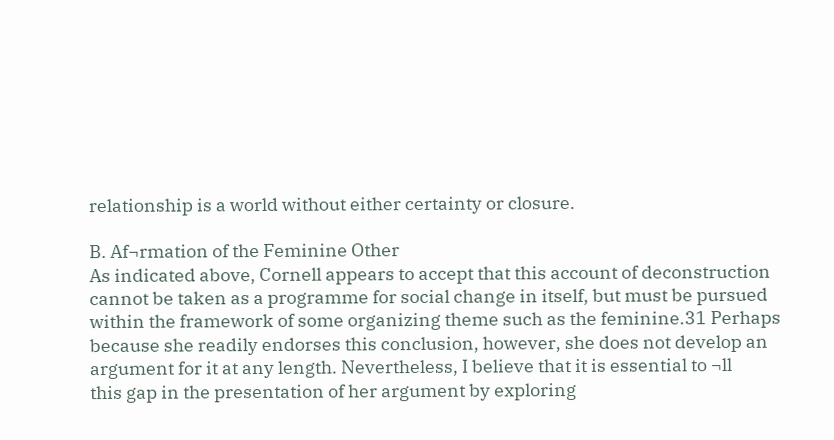relationship is a world without either certainty or closure.

B. Af¬rmation of the Feminine Other
As indicated above, Cornell appears to accept that this account of deconstruction
cannot be taken as a programme for social change in itself, but must be pursued
within the framework of some organizing theme such as the feminine.31 Perhaps
because she readily endorses this conclusion, however, she does not develop an
argument for it at any length. Nevertheless, I believe that it is essential to ¬ll
this gap in the presentation of her argument by exploring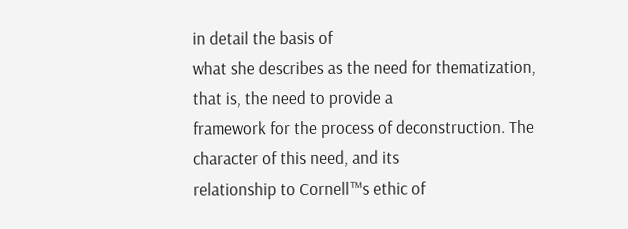in detail the basis of
what she describes as the need for thematization, that is, the need to provide a
framework for the process of deconstruction. The character of this need, and its
relationship to Cornell™s ethic of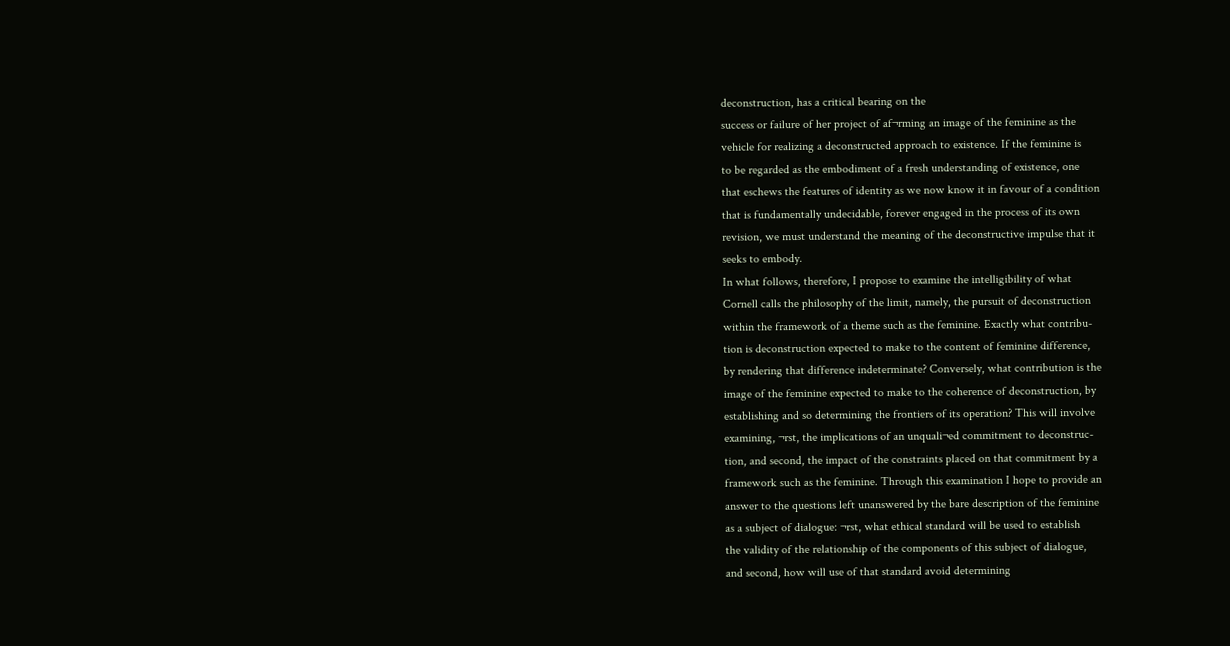deconstruction, has a critical bearing on the
success or failure of her project of af¬rming an image of the feminine as the
vehicle for realizing a deconstructed approach to existence. If the feminine is
to be regarded as the embodiment of a fresh understanding of existence, one
that eschews the features of identity as we now know it in favour of a condition
that is fundamentally undecidable, forever engaged in the process of its own
revision, we must understand the meaning of the deconstructive impulse that it
seeks to embody.
In what follows, therefore, I propose to examine the intelligibility of what
Cornell calls the philosophy of the limit, namely, the pursuit of deconstruction
within the framework of a theme such as the feminine. Exactly what contribu-
tion is deconstruction expected to make to the content of feminine difference,
by rendering that difference indeterminate? Conversely, what contribution is the
image of the feminine expected to make to the coherence of deconstruction, by
establishing and so determining the frontiers of its operation? This will involve
examining, ¬rst, the implications of an unquali¬ed commitment to deconstruc-
tion, and second, the impact of the constraints placed on that commitment by a
framework such as the feminine. Through this examination I hope to provide an
answer to the questions left unanswered by the bare description of the feminine
as a subject of dialogue: ¬rst, what ethical standard will be used to establish
the validity of the relationship of the components of this subject of dialogue,
and second, how will use of that standard avoid determining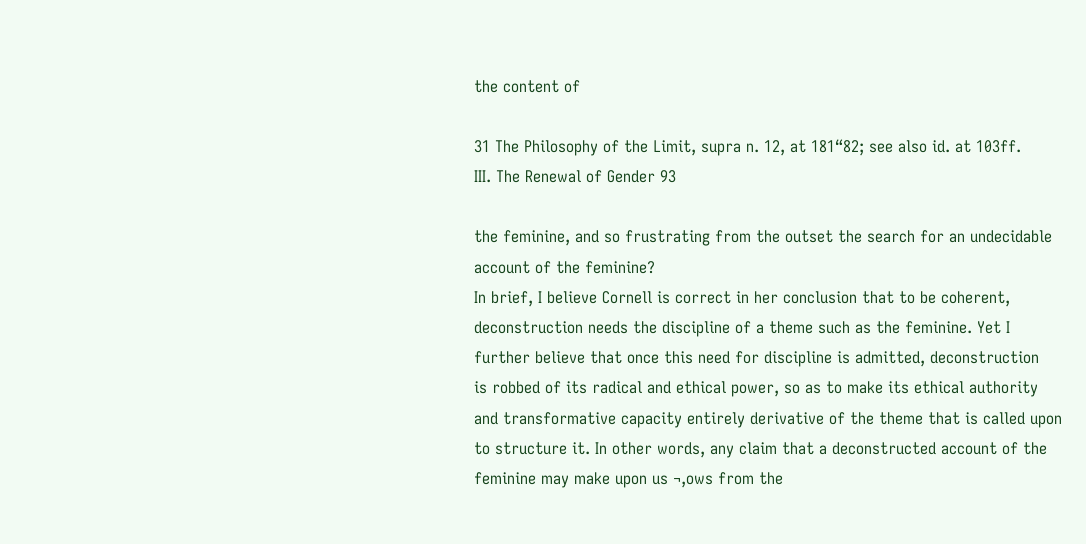the content of

31 The Philosophy of the Limit, supra n. 12, at 181“82; see also id. at 103ff.
III. The Renewal of Gender 93

the feminine, and so frustrating from the outset the search for an undecidable
account of the feminine?
In brief, I believe Cornell is correct in her conclusion that to be coherent,
deconstruction needs the discipline of a theme such as the feminine. Yet I
further believe that once this need for discipline is admitted, deconstruction
is robbed of its radical and ethical power, so as to make its ethical authority
and transformative capacity entirely derivative of the theme that is called upon
to structure it. In other words, any claim that a deconstructed account of the
feminine may make upon us ¬‚ows from the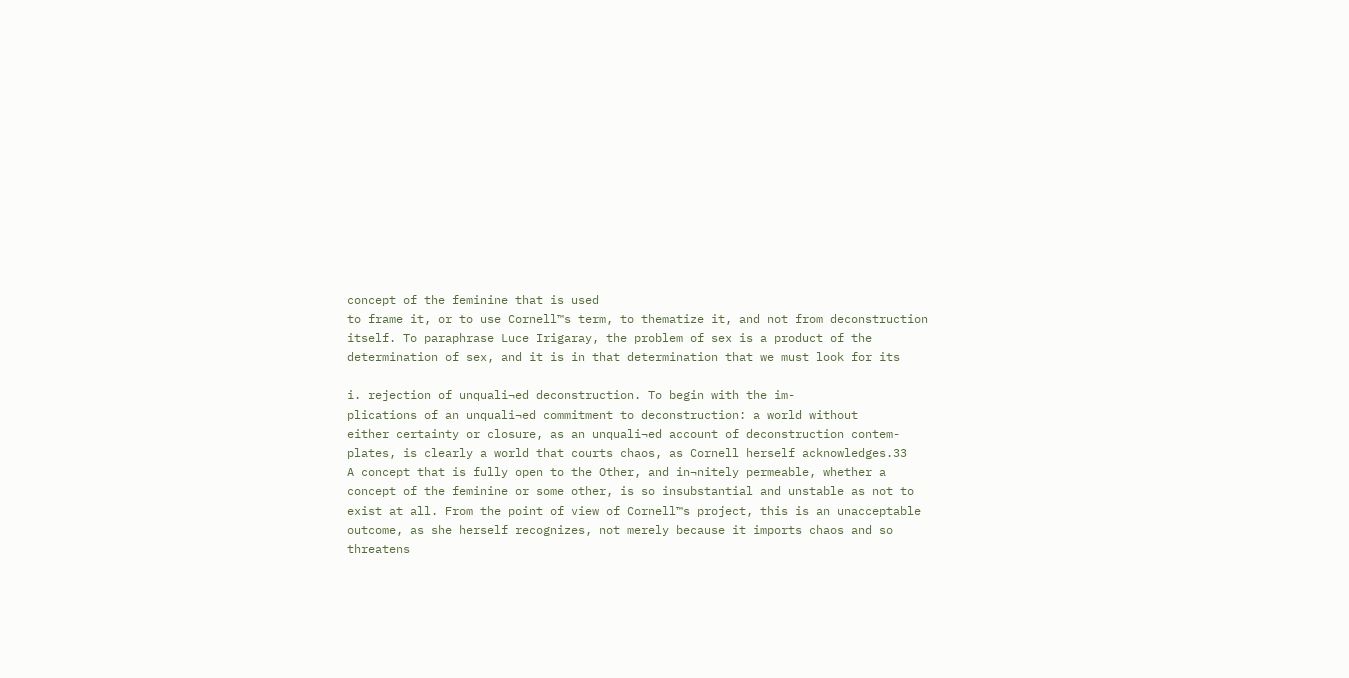concept of the feminine that is used
to frame it, or to use Cornell™s term, to thematize it, and not from deconstruction
itself. To paraphrase Luce Irigaray, the problem of sex is a product of the
determination of sex, and it is in that determination that we must look for its

i. rejection of unquali¬ed deconstruction. To begin with the im-
plications of an unquali¬ed commitment to deconstruction: a world without
either certainty or closure, as an unquali¬ed account of deconstruction contem-
plates, is clearly a world that courts chaos, as Cornell herself acknowledges.33
A concept that is fully open to the Other, and in¬nitely permeable, whether a
concept of the feminine or some other, is so insubstantial and unstable as not to
exist at all. From the point of view of Cornell™s project, this is an unacceptable
outcome, as she herself recognizes, not merely because it imports chaos and so
threatens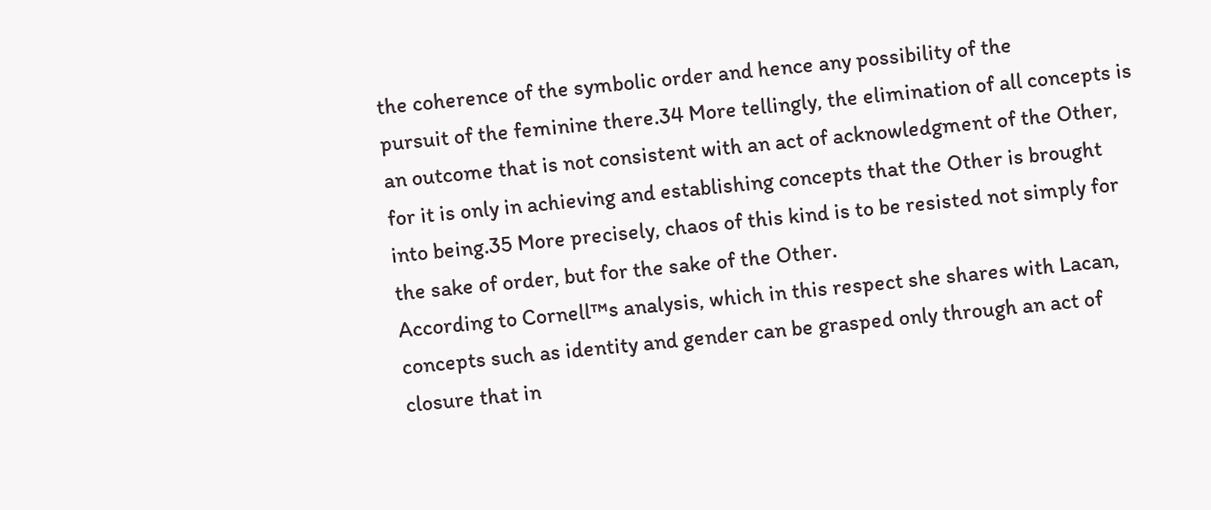the coherence of the symbolic order and hence any possibility of the
pursuit of the feminine there.34 More tellingly, the elimination of all concepts is
an outcome that is not consistent with an act of acknowledgment of the Other,
for it is only in achieving and establishing concepts that the Other is brought
into being.35 More precisely, chaos of this kind is to be resisted not simply for
the sake of order, but for the sake of the Other.
According to Cornell™s analysis, which in this respect she shares with Lacan,
concepts such as identity and gender can be grasped only through an act of
closure that in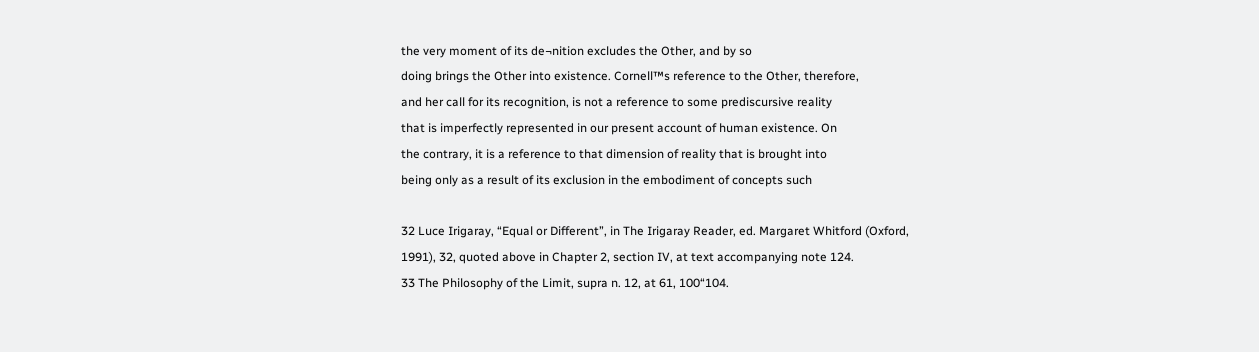the very moment of its de¬nition excludes the Other, and by so
doing brings the Other into existence. Cornell™s reference to the Other, therefore,
and her call for its recognition, is not a reference to some prediscursive reality
that is imperfectly represented in our present account of human existence. On
the contrary, it is a reference to that dimension of reality that is brought into
being only as a result of its exclusion in the embodiment of concepts such

32 Luce Irigaray, “Equal or Different”, in The Irigaray Reader, ed. Margaret Whitford (Oxford,
1991), 32, quoted above in Chapter 2, section IV, at text accompanying note 124.
33 The Philosophy of the Limit, supra n. 12, at 61, 100“104.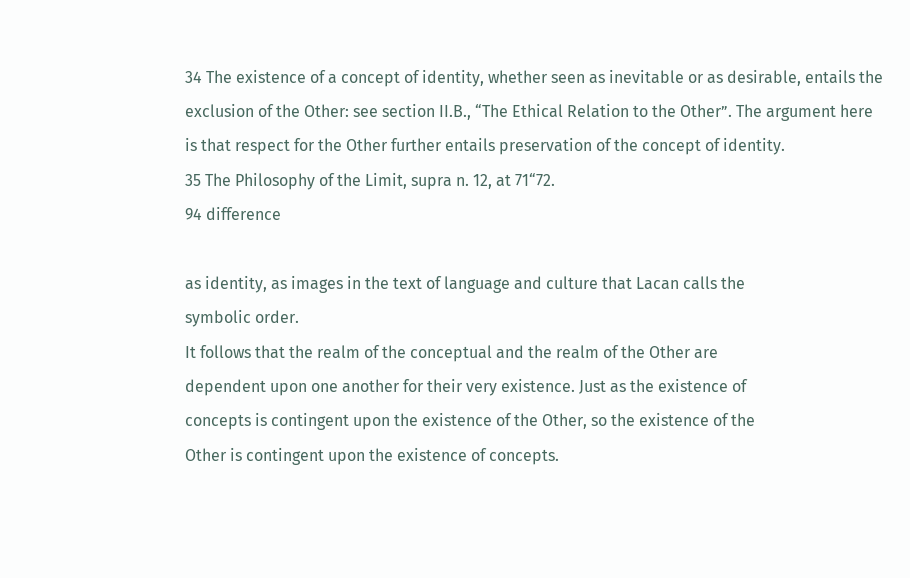34 The existence of a concept of identity, whether seen as inevitable or as desirable, entails the
exclusion of the Other: see section II.B., “The Ethical Relation to the Other”. The argument here
is that respect for the Other further entails preservation of the concept of identity.
35 The Philosophy of the Limit, supra n. 12, at 71“72.
94 difference

as identity, as images in the text of language and culture that Lacan calls the
symbolic order.
It follows that the realm of the conceptual and the realm of the Other are
dependent upon one another for their very existence. Just as the existence of
concepts is contingent upon the existence of the Other, so the existence of the
Other is contingent upon the existence of concepts.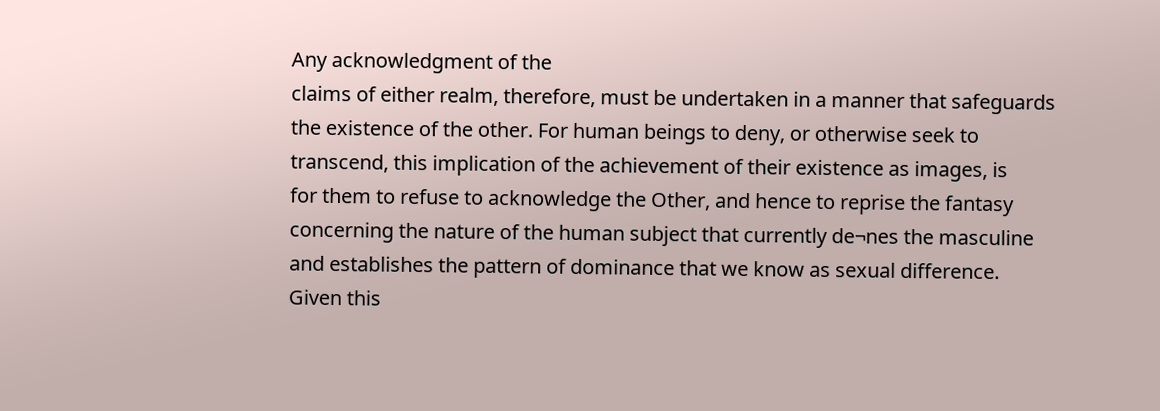Any acknowledgment of the
claims of either realm, therefore, must be undertaken in a manner that safeguards
the existence of the other. For human beings to deny, or otherwise seek to
transcend, this implication of the achievement of their existence as images, is
for them to refuse to acknowledge the Other, and hence to reprise the fantasy
concerning the nature of the human subject that currently de¬nes the masculine
and establishes the pattern of dominance that we know as sexual difference.
Given this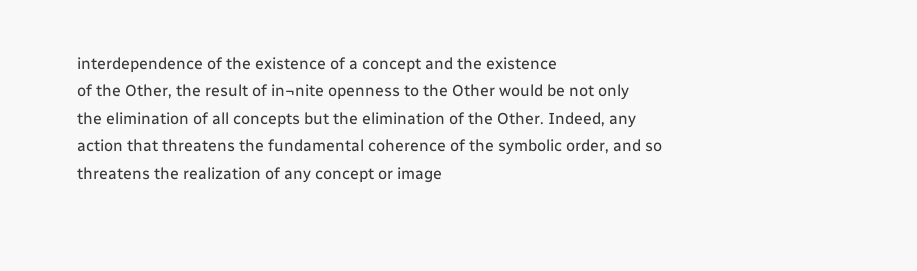interdependence of the existence of a concept and the existence
of the Other, the result of in¬nite openness to the Other would be not only
the elimination of all concepts but the elimination of the Other. Indeed, any
action that threatens the fundamental coherence of the symbolic order, and so
threatens the realization of any concept or image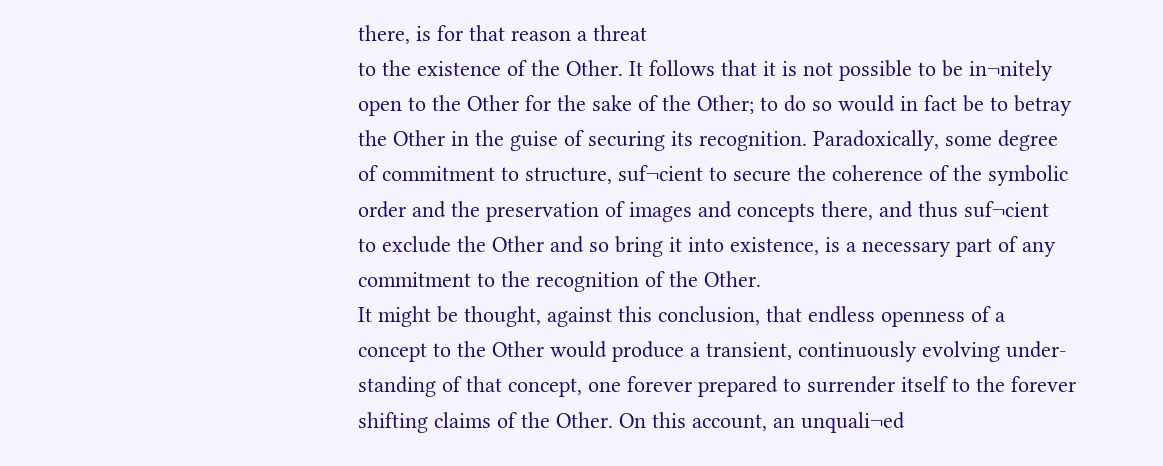there, is for that reason a threat
to the existence of the Other. It follows that it is not possible to be in¬nitely
open to the Other for the sake of the Other; to do so would in fact be to betray
the Other in the guise of securing its recognition. Paradoxically, some degree
of commitment to structure, suf¬cient to secure the coherence of the symbolic
order and the preservation of images and concepts there, and thus suf¬cient
to exclude the Other and so bring it into existence, is a necessary part of any
commitment to the recognition of the Other.
It might be thought, against this conclusion, that endless openness of a
concept to the Other would produce a transient, continuously evolving under-
standing of that concept, one forever prepared to surrender itself to the forever
shifting claims of the Other. On this account, an unquali¬ed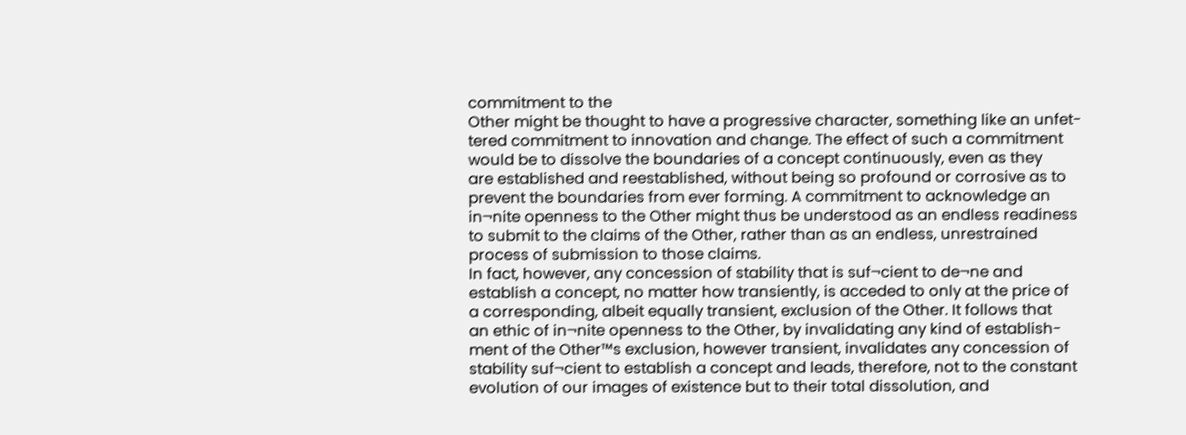commitment to the
Other might be thought to have a progressive character, something like an unfet-
tered commitment to innovation and change. The effect of such a commitment
would be to dissolve the boundaries of a concept continuously, even as they
are established and reestablished, without being so profound or corrosive as to
prevent the boundaries from ever forming. A commitment to acknowledge an
in¬nite openness to the Other might thus be understood as an endless readiness
to submit to the claims of the Other, rather than as an endless, unrestrained
process of submission to those claims.
In fact, however, any concession of stability that is suf¬cient to de¬ne and
establish a concept, no matter how transiently, is acceded to only at the price of
a corresponding, albeit equally transient, exclusion of the Other. It follows that
an ethic of in¬nite openness to the Other, by invalidating any kind of establish-
ment of the Other™s exclusion, however transient, invalidates any concession of
stability suf¬cient to establish a concept and leads, therefore, not to the constant
evolution of our images of existence but to their total dissolution, and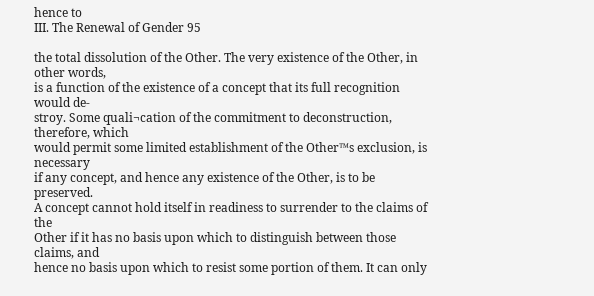hence to
III. The Renewal of Gender 95

the total dissolution of the Other. The very existence of the Other, in other words,
is a function of the existence of a concept that its full recognition would de-
stroy. Some quali¬cation of the commitment to deconstruction, therefore, which
would permit some limited establishment of the Other™s exclusion, is necessary
if any concept, and hence any existence of the Other, is to be preserved.
A concept cannot hold itself in readiness to surrender to the claims of the
Other if it has no basis upon which to distinguish between those claims, and
hence no basis upon which to resist some portion of them. It can only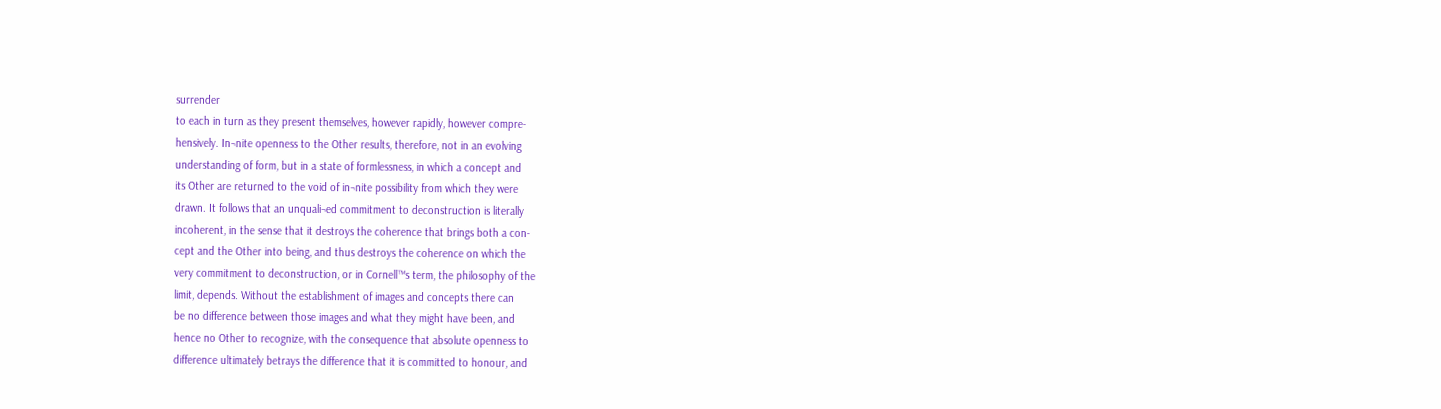surrender
to each in turn as they present themselves, however rapidly, however compre-
hensively. In¬nite openness to the Other results, therefore, not in an evolving
understanding of form, but in a state of formlessness, in which a concept and
its Other are returned to the void of in¬nite possibility from which they were
drawn. It follows that an unquali¬ed commitment to deconstruction is literally
incoherent, in the sense that it destroys the coherence that brings both a con-
cept and the Other into being, and thus destroys the coherence on which the
very commitment to deconstruction, or in Cornell™s term, the philosophy of the
limit, depends. Without the establishment of images and concepts there can
be no difference between those images and what they might have been, and
hence no Other to recognize, with the consequence that absolute openness to
difference ultimately betrays the difference that it is committed to honour, and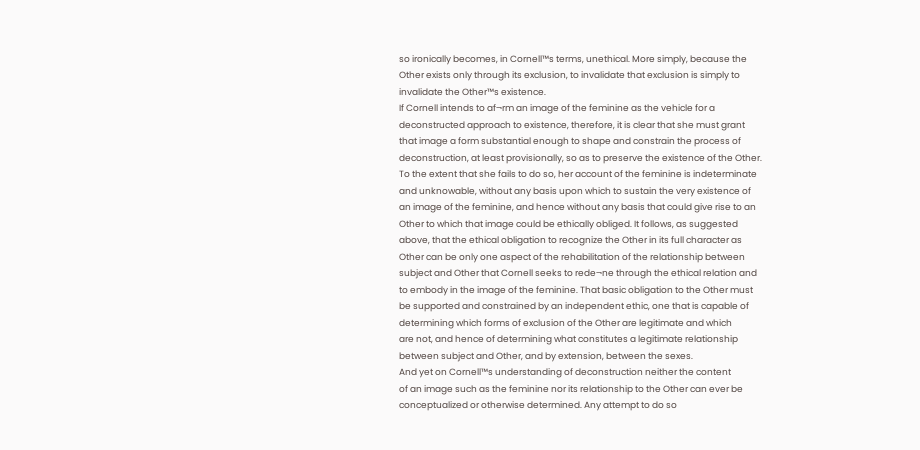so ironically becomes, in Cornell™s terms, unethical. More simply, because the
Other exists only through its exclusion, to invalidate that exclusion is simply to
invalidate the Other™s existence.
If Cornell intends to af¬rm an image of the feminine as the vehicle for a
deconstructed approach to existence, therefore, it is clear that she must grant
that image a form substantial enough to shape and constrain the process of
deconstruction, at least provisionally, so as to preserve the existence of the Other.
To the extent that she fails to do so, her account of the feminine is indeterminate
and unknowable, without any basis upon which to sustain the very existence of
an image of the feminine, and hence without any basis that could give rise to an
Other to which that image could be ethically obliged. It follows, as suggested
above, that the ethical obligation to recognize the Other in its full character as
Other can be only one aspect of the rehabilitation of the relationship between
subject and Other that Cornell seeks to rede¬ne through the ethical relation and
to embody in the image of the feminine. That basic obligation to the Other must
be supported and constrained by an independent ethic, one that is capable of
determining which forms of exclusion of the Other are legitimate and which
are not, and hence of determining what constitutes a legitimate relationship
between subject and Other, and by extension, between the sexes.
And yet on Cornell™s understanding of deconstruction neither the content
of an image such as the feminine nor its relationship to the Other can ever be
conceptualized or otherwise determined. Any attempt to do so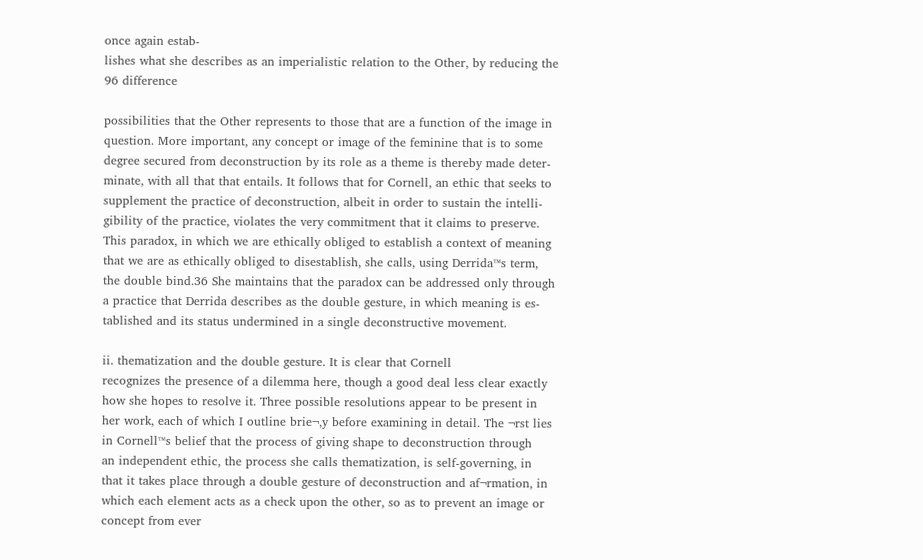once again estab-
lishes what she describes as an imperialistic relation to the Other, by reducing the
96 difference

possibilities that the Other represents to those that are a function of the image in
question. More important, any concept or image of the feminine that is to some
degree secured from deconstruction by its role as a theme is thereby made deter-
minate, with all that that entails. It follows that for Cornell, an ethic that seeks to
supplement the practice of deconstruction, albeit in order to sustain the intelli-
gibility of the practice, violates the very commitment that it claims to preserve.
This paradox, in which we are ethically obliged to establish a context of meaning
that we are as ethically obliged to disestablish, she calls, using Derrida™s term,
the double bind.36 She maintains that the paradox can be addressed only through
a practice that Derrida describes as the double gesture, in which meaning is es-
tablished and its status undermined in a single deconstructive movement.

ii. thematization and the double gesture. It is clear that Cornell
recognizes the presence of a dilemma here, though a good deal less clear exactly
how she hopes to resolve it. Three possible resolutions appear to be present in
her work, each of which I outline brie¬‚y before examining in detail. The ¬rst lies
in Cornell™s belief that the process of giving shape to deconstruction through
an independent ethic, the process she calls thematization, is self-governing, in
that it takes place through a double gesture of deconstruction and af¬rmation, in
which each element acts as a check upon the other, so as to prevent an image or
concept from ever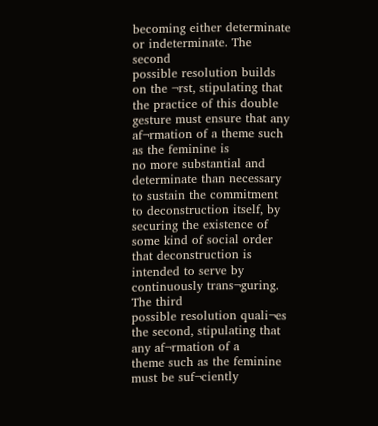becoming either determinate or indeterminate. The second
possible resolution builds on the ¬rst, stipulating that the practice of this double
gesture must ensure that any af¬rmation of a theme such as the feminine is
no more substantial and determinate than necessary to sustain the commitment
to deconstruction itself, by securing the existence of some kind of social order
that deconstruction is intended to serve by continuously trans¬guring. The third
possible resolution quali¬es the second, stipulating that any af¬rmation of a
theme such as the feminine must be suf¬ciently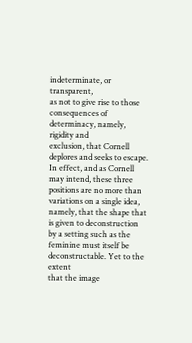indeterminate, or transparent,
as not to give rise to those consequences of determinacy, namely, rigidity and
exclusion, that Cornell deplores and seeks to escape.
In effect, and as Cornell may intend, these three positions are no more than
variations on a single idea, namely, that the shape that is given to deconstruction
by a setting such as the feminine must itself be deconstructable. Yet to the extent
that the image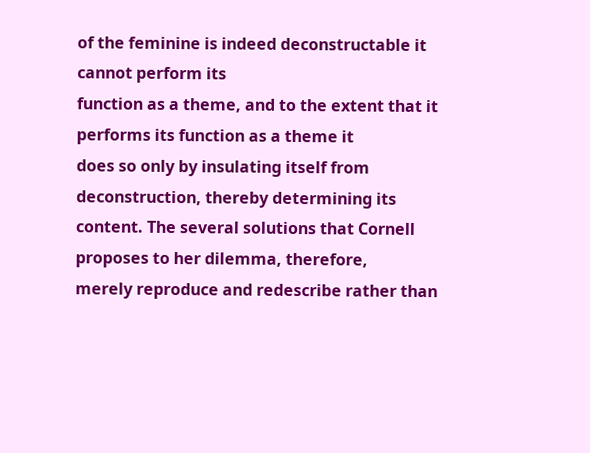of the feminine is indeed deconstructable it cannot perform its
function as a theme, and to the extent that it performs its function as a theme it
does so only by insulating itself from deconstruction, thereby determining its
content. The several solutions that Cornell proposes to her dilemma, therefore,
merely reproduce and redescribe rather than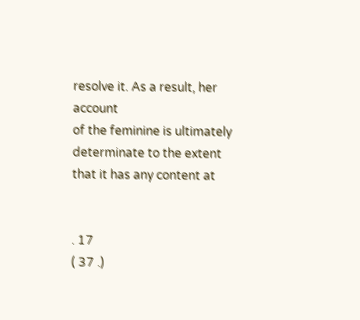resolve it. As a result, her account
of the feminine is ultimately determinate to the extent that it has any content at


. 17
( 37 .)